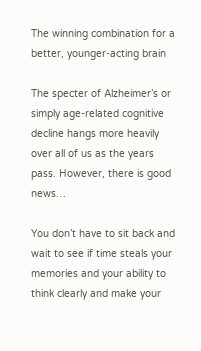The winning combination for a better, younger-acting brain

The specter of Alzheimer’s or simply age-related cognitive decline hangs more heavily over all of us as the years pass. However, there is good news…

You don’t have to sit back and wait to see if time steals your memories and your ability to think clearly and make your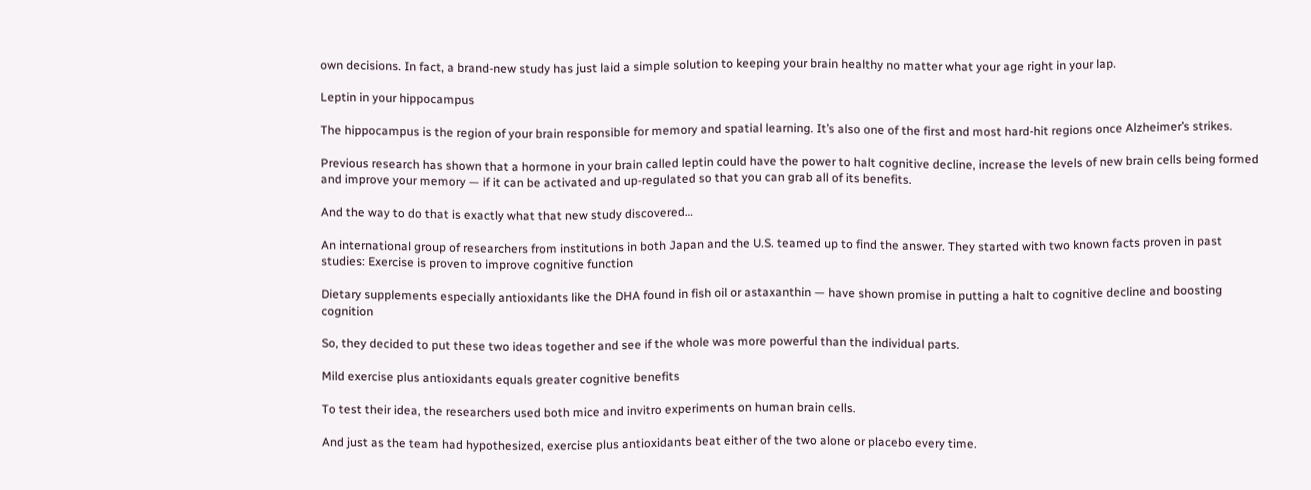own decisions. In fact, a brand-new study has just laid a simple solution to keeping your brain healthy no matter what your age right in your lap.

Leptin in your hippocampus

The hippocampus is the region of your brain responsible for memory and spatial learning. It’s also one of the first and most hard-hit regions once Alzheimer’s strikes.

Previous research has shown that a hormone in your brain called leptin could have the power to halt cognitive decline, increase the levels of new brain cells being formed and improve your memory — if it can be activated and up-regulated so that you can grab all of its benefits.

And the way to do that is exactly what that new study discovered…

An international group of researchers from institutions in both Japan and the U.S. teamed up to find the answer. They started with two known facts proven in past studies: Exercise is proven to improve cognitive function

Dietary supplements especially antioxidants like the DHA found in fish oil or astaxanthin — have shown promise in putting a halt to cognitive decline and boosting cognition

So, they decided to put these two ideas together and see if the whole was more powerful than the individual parts.

Mild exercise plus antioxidants equals greater cognitive benefits

To test their idea, the researchers used both mice and invitro experiments on human brain cells.

And just as the team had hypothesized, exercise plus antioxidants beat either of the two alone or placebo every time.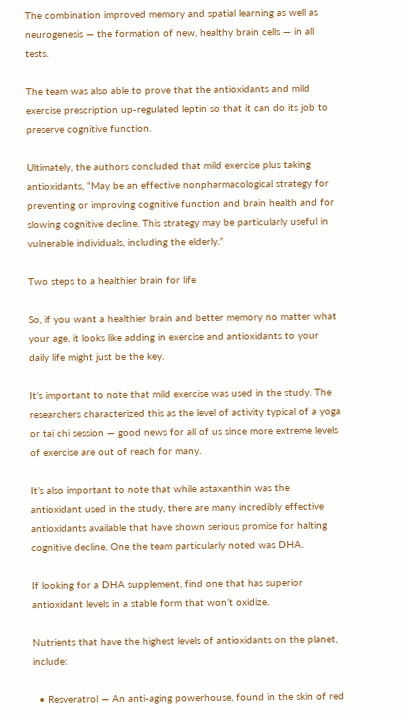The combination improved memory and spatial learning as well as neurogenesis — the formation of new, healthy brain cells — in all tests.

The team was also able to prove that the antioxidants and mild exercise prescription up-regulated leptin so that it can do its job to preserve cognitive function.

Ultimately, the authors concluded that mild exercise plus taking antioxidants, “May be an effective nonpharmacological strategy for preventing or improving cognitive function and brain health and for slowing cognitive decline. This strategy may be particularly useful in vulnerable individuals, including the elderly.”

Two steps to a healthier brain for life

So, if you want a healthier brain and better memory no matter what your age, it looks like adding in exercise and antioxidants to your daily life might just be the key.

It’s important to note that mild exercise was used in the study. The researchers characterized this as the level of activity typical of a yoga or tai chi session — good news for all of us since more extreme levels of exercise are out of reach for many.

It’s also important to note that while astaxanthin was the antioxidant used in the study, there are many incredibly effective antioxidants available that have shown serious promise for halting cognitive decline. One the team particularly noted was DHA.

If looking for a DHA supplement, find one that has superior antioxidant levels in a stable form that won’t oxidize.

Nutrients that have the highest levels of antioxidants on the planet, include:

  • Resveratrol — An anti-aging powerhouse, found in the skin of red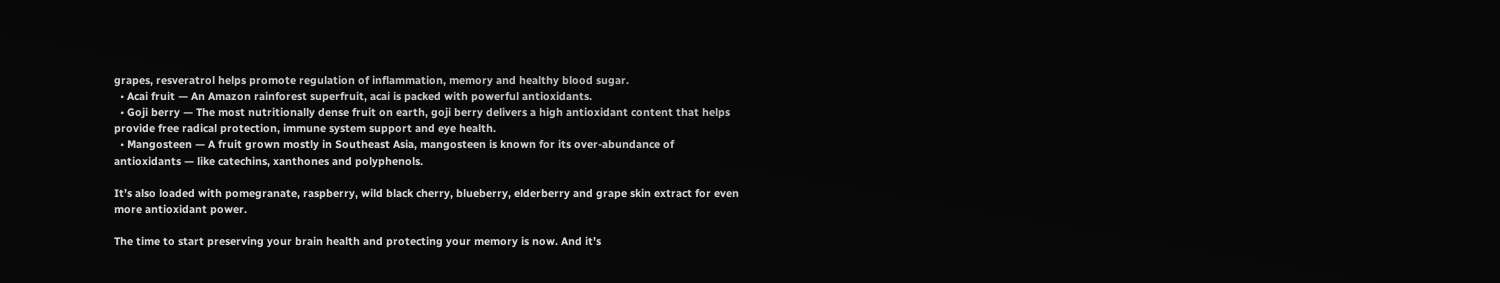grapes, resveratrol helps promote regulation of inflammation, memory and healthy blood sugar.
  • Acai fruit — An Amazon rainforest superfruit, acai is packed with powerful antioxidants.
  • Goji berry — The most nutritionally dense fruit on earth, goji berry delivers a high antioxidant content that helps provide free radical protection, immune system support and eye health.
  • Mangosteen — A fruit grown mostly in Southeast Asia, mangosteen is known for its over-abundance of antioxidants — like catechins, xanthones and polyphenols.

It’s also loaded with pomegranate, raspberry, wild black cherry, blueberry, elderberry and grape skin extract for even more antioxidant power.

The time to start preserving your brain health and protecting your memory is now. And it’s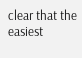clear that the easiest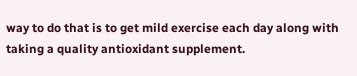way to do that is to get mild exercise each day along with taking a quality antioxidant supplement.